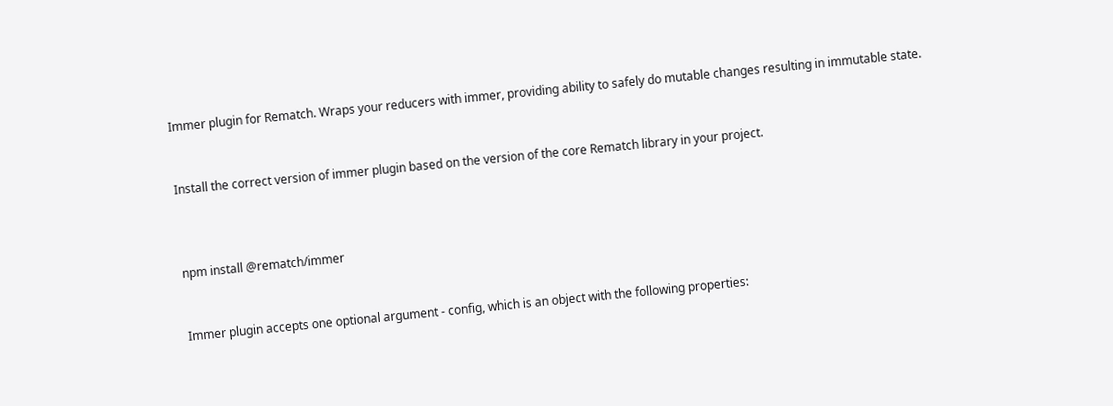Immer plugin for Rematch. Wraps your reducers with immer, providing ability to safely do mutable changes resulting in immutable state.


Install the correct version of immer plugin based on the version of the core Rematch library in your project.



npm install @rematch/immer


Immer plugin accepts one optional argument - config, which is an object with the following properties: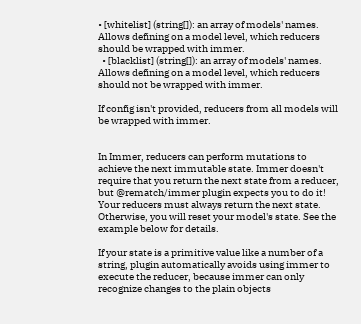• [whitelist] (string[]): an array of models' names. Allows defining on a model level, which reducers should be wrapped with immer.
  • [blacklist] (string[]): an array of models' names. Allows defining on a model level, which reducers should not be wrapped with immer.

If config isn't provided, reducers from all models will be wrapped with immer.


In Immer, reducers can perform mutations to achieve the next immutable state. Immer doesn't require that you return the next state from a reducer, but @rematch/immer plugin expects you to do it! Your reducers must always return the next state. Otherwise, you will reset your model's state. See the example below for details.

If your state is a primitive value like a number of a string, plugin automatically avoids using immer to execute the reducer, because immer can only recognize changes to the plain objects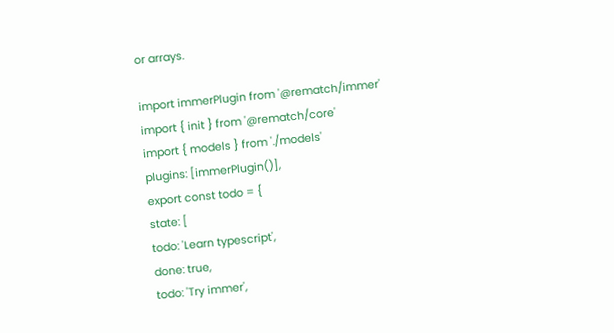or arrays.

import immerPlugin from '@rematch/immer'
import { init } from '@rematch/core'
import { models } from './models'
plugins: [immerPlugin()],
export const todo = {
state: [
todo: 'Learn typescript',
done: true,
todo: 'Try immer',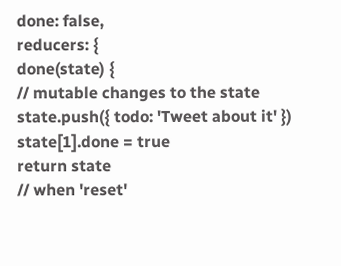done: false,
reducers: {
done(state) {
// mutable changes to the state
state.push({ todo: 'Tweet about it' })
state[1].done = true
return state
// when 'reset'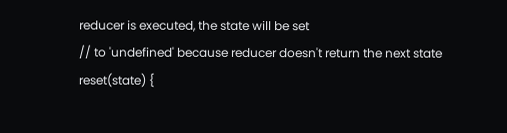reducer is executed, the state will be set
// to 'undefined' because reducer doesn't return the next state
reset(state) {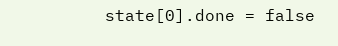state[0].done = false